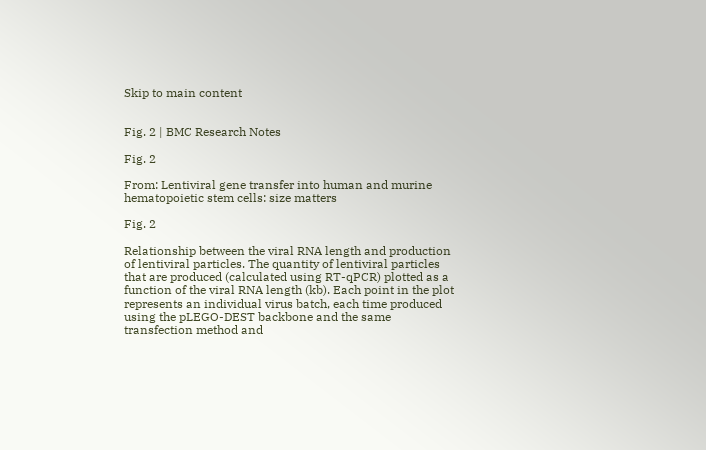Skip to main content


Fig. 2 | BMC Research Notes

Fig. 2

From: Lentiviral gene transfer into human and murine hematopoietic stem cells: size matters

Fig. 2

Relationship between the viral RNA length and production of lentiviral particles. The quantity of lentiviral particles that are produced (calculated using RT-qPCR) plotted as a function of the viral RNA length (kb). Each point in the plot represents an individual virus batch, each time produced using the pLEGO-DEST backbone and the same transfection method and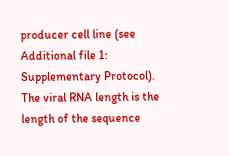producer cell line (see Additional file 1: Supplementary Protocol). The viral RNA length is the length of the sequence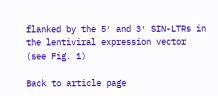flanked by the 5′ and 3′ SIN-LTRs in the lentiviral expression vector (see Fig. 1)

Back to article page